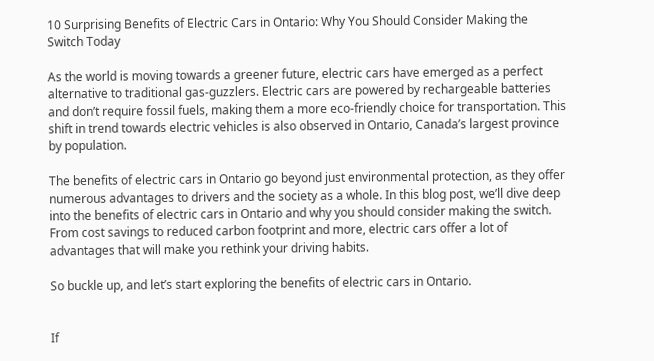10 Surprising Benefits of Electric Cars in Ontario: Why You Should Consider Making the Switch Today

As the world is moving towards a greener future, electric cars have emerged as a perfect alternative to traditional gas-guzzlers. Electric cars are powered by rechargeable batteries and don’t require fossil fuels, making them a more eco-friendly choice for transportation. This shift in trend towards electric vehicles is also observed in Ontario, Canada’s largest province by population.

The benefits of electric cars in Ontario go beyond just environmental protection, as they offer numerous advantages to drivers and the society as a whole. In this blog post, we’ll dive deep into the benefits of electric cars in Ontario and why you should consider making the switch. From cost savings to reduced carbon footprint and more, electric cars offer a lot of advantages that will make you rethink your driving habits.

So buckle up, and let’s start exploring the benefits of electric cars in Ontario.


If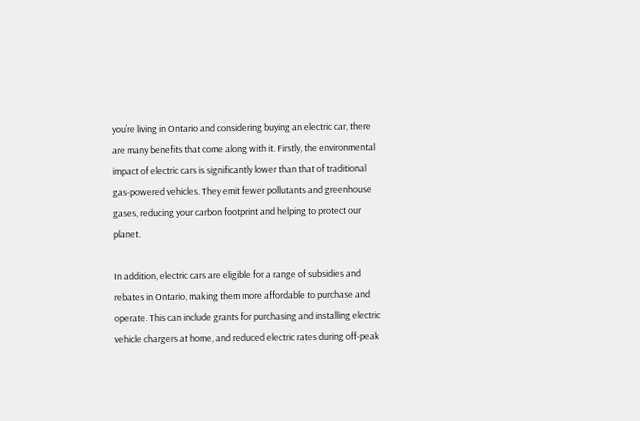you’re living in Ontario and considering buying an electric car, there are many benefits that come along with it. Firstly, the environmental impact of electric cars is significantly lower than that of traditional gas-powered vehicles. They emit fewer pollutants and greenhouse gases, reducing your carbon footprint and helping to protect our planet.

In addition, electric cars are eligible for a range of subsidies and rebates in Ontario, making them more affordable to purchase and operate. This can include grants for purchasing and installing electric vehicle chargers at home, and reduced electric rates during off-peak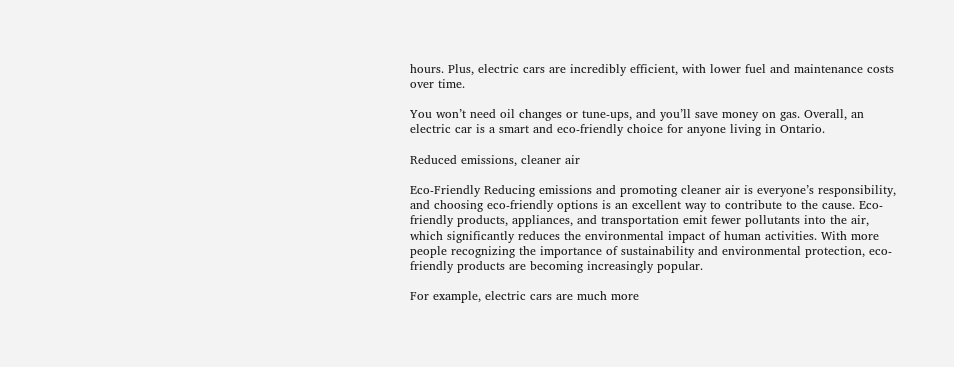hours. Plus, electric cars are incredibly efficient, with lower fuel and maintenance costs over time.

You won’t need oil changes or tune-ups, and you’ll save money on gas. Overall, an electric car is a smart and eco-friendly choice for anyone living in Ontario.

Reduced emissions, cleaner air

Eco-Friendly Reducing emissions and promoting cleaner air is everyone’s responsibility, and choosing eco-friendly options is an excellent way to contribute to the cause. Eco-friendly products, appliances, and transportation emit fewer pollutants into the air, which significantly reduces the environmental impact of human activities. With more people recognizing the importance of sustainability and environmental protection, eco-friendly products are becoming increasingly popular.

For example, electric cars are much more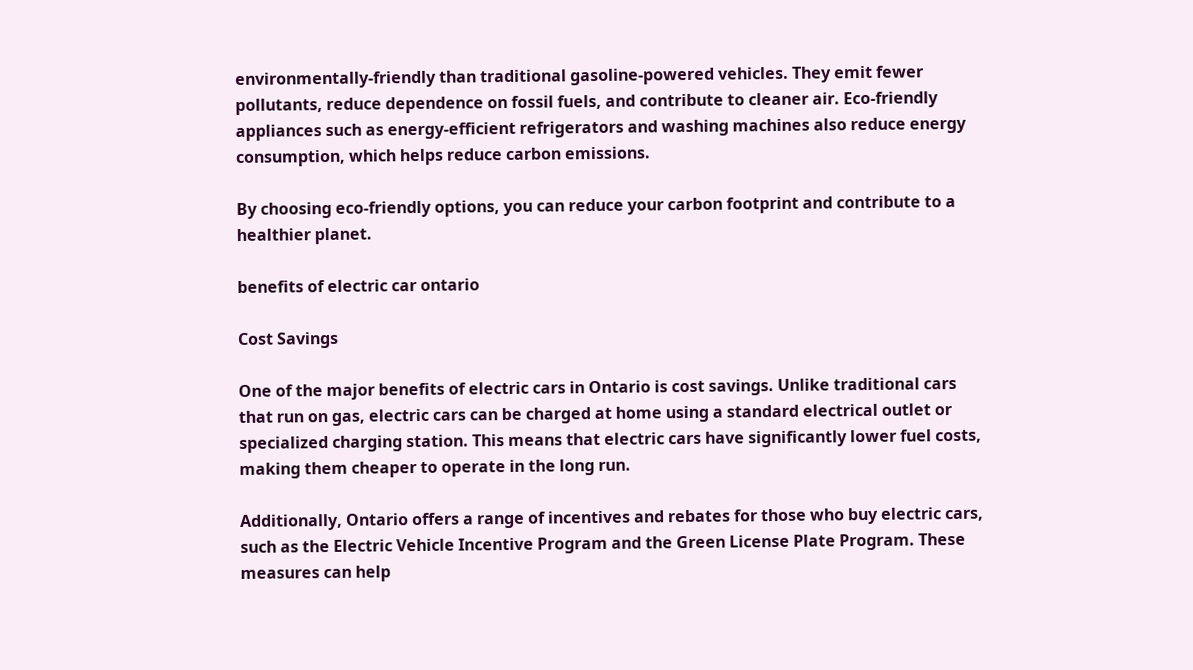environmentally-friendly than traditional gasoline-powered vehicles. They emit fewer pollutants, reduce dependence on fossil fuels, and contribute to cleaner air. Eco-friendly appliances such as energy-efficient refrigerators and washing machines also reduce energy consumption, which helps reduce carbon emissions.

By choosing eco-friendly options, you can reduce your carbon footprint and contribute to a healthier planet.

benefits of electric car ontario

Cost Savings

One of the major benefits of electric cars in Ontario is cost savings. Unlike traditional cars that run on gas, electric cars can be charged at home using a standard electrical outlet or specialized charging station. This means that electric cars have significantly lower fuel costs, making them cheaper to operate in the long run.

Additionally, Ontario offers a range of incentives and rebates for those who buy electric cars, such as the Electric Vehicle Incentive Program and the Green License Plate Program. These measures can help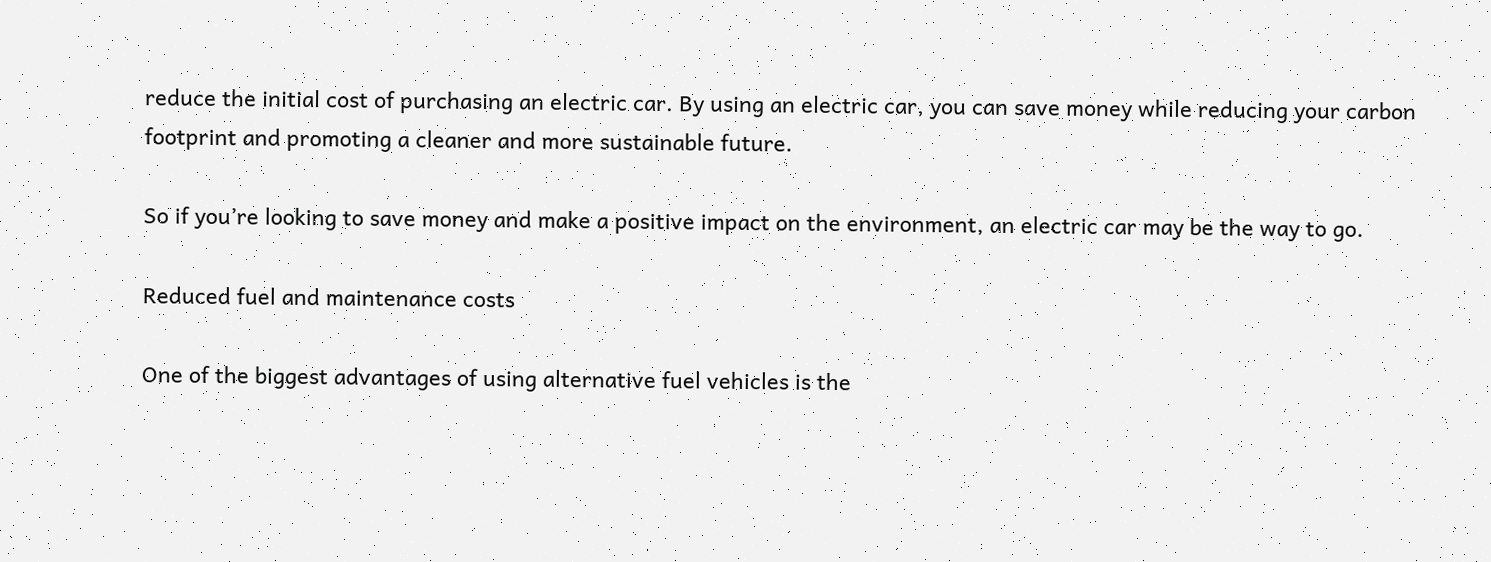reduce the initial cost of purchasing an electric car. By using an electric car, you can save money while reducing your carbon footprint and promoting a cleaner and more sustainable future.

So if you’re looking to save money and make a positive impact on the environment, an electric car may be the way to go.

Reduced fuel and maintenance costs

One of the biggest advantages of using alternative fuel vehicles is the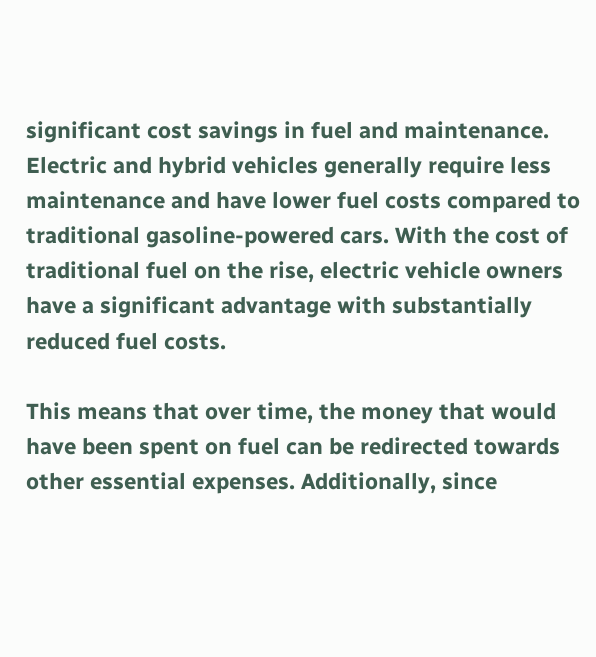significant cost savings in fuel and maintenance. Electric and hybrid vehicles generally require less maintenance and have lower fuel costs compared to traditional gasoline-powered cars. With the cost of traditional fuel on the rise, electric vehicle owners have a significant advantage with substantially reduced fuel costs.

This means that over time, the money that would have been spent on fuel can be redirected towards other essential expenses. Additionally, since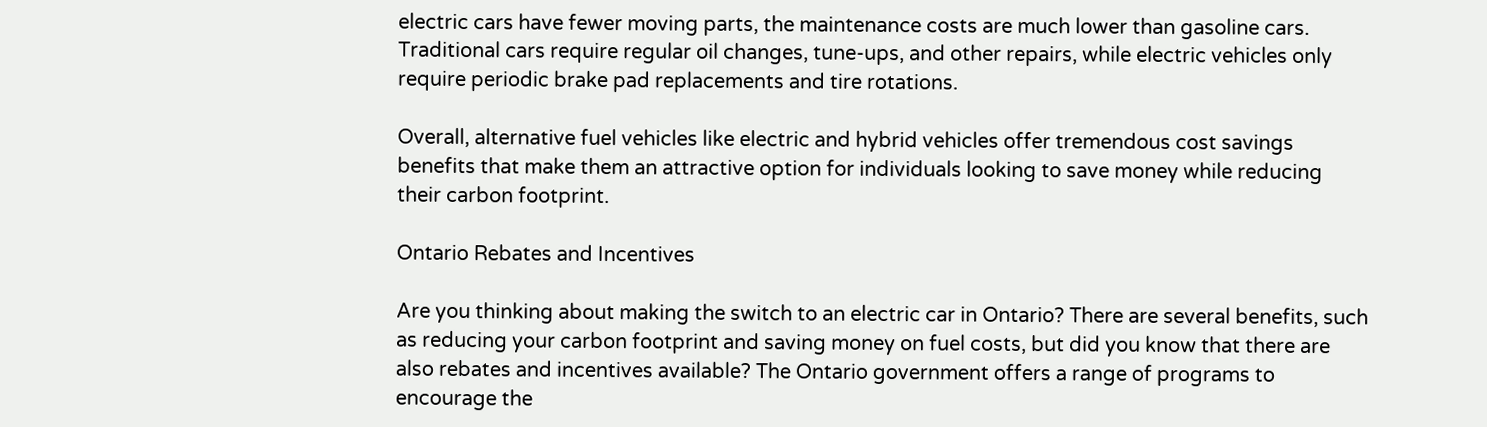electric cars have fewer moving parts, the maintenance costs are much lower than gasoline cars. Traditional cars require regular oil changes, tune-ups, and other repairs, while electric vehicles only require periodic brake pad replacements and tire rotations.

Overall, alternative fuel vehicles like electric and hybrid vehicles offer tremendous cost savings benefits that make them an attractive option for individuals looking to save money while reducing their carbon footprint.

Ontario Rebates and Incentives

Are you thinking about making the switch to an electric car in Ontario? There are several benefits, such as reducing your carbon footprint and saving money on fuel costs, but did you know that there are also rebates and incentives available? The Ontario government offers a range of programs to encourage the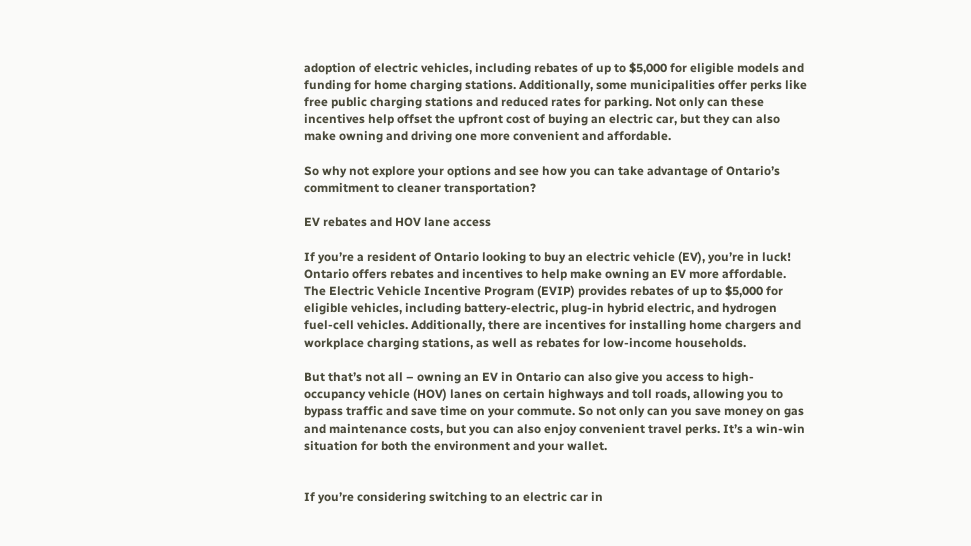adoption of electric vehicles, including rebates of up to $5,000 for eligible models and funding for home charging stations. Additionally, some municipalities offer perks like free public charging stations and reduced rates for parking. Not only can these incentives help offset the upfront cost of buying an electric car, but they can also make owning and driving one more convenient and affordable.

So why not explore your options and see how you can take advantage of Ontario’s commitment to cleaner transportation?

EV rebates and HOV lane access

If you’re a resident of Ontario looking to buy an electric vehicle (EV), you’re in luck! Ontario offers rebates and incentives to help make owning an EV more affordable. The Electric Vehicle Incentive Program (EVIP) provides rebates of up to $5,000 for eligible vehicles, including battery-electric, plug-in hybrid electric, and hydrogen fuel-cell vehicles. Additionally, there are incentives for installing home chargers and workplace charging stations, as well as rebates for low-income households.

But that’s not all – owning an EV in Ontario can also give you access to high-occupancy vehicle (HOV) lanes on certain highways and toll roads, allowing you to bypass traffic and save time on your commute. So not only can you save money on gas and maintenance costs, but you can also enjoy convenient travel perks. It’s a win-win situation for both the environment and your wallet.


If you’re considering switching to an electric car in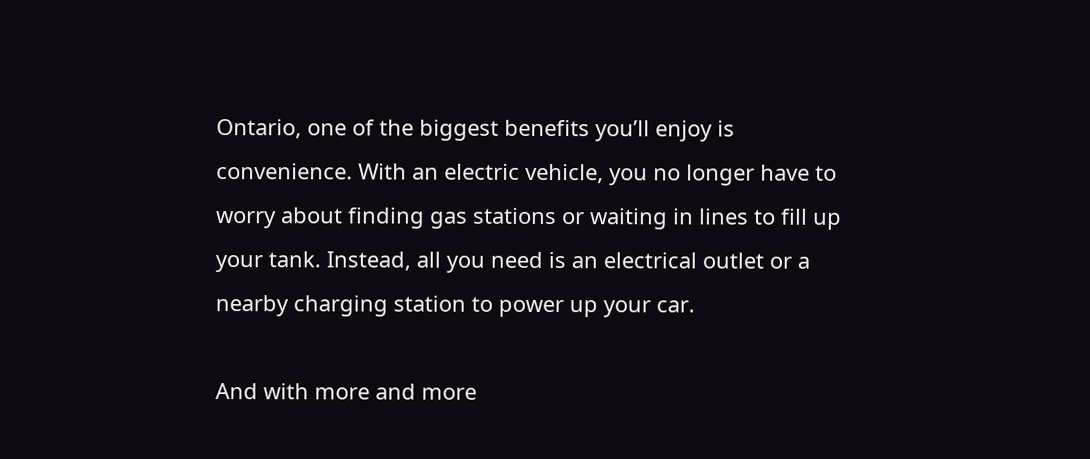Ontario, one of the biggest benefits you’ll enjoy is convenience. With an electric vehicle, you no longer have to worry about finding gas stations or waiting in lines to fill up your tank. Instead, all you need is an electrical outlet or a nearby charging station to power up your car.

And with more and more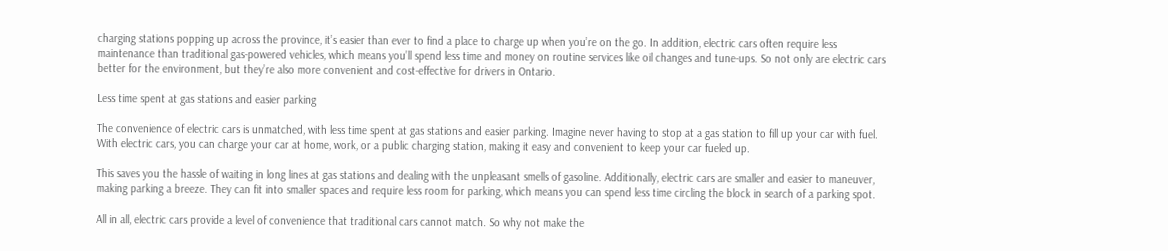charging stations popping up across the province, it’s easier than ever to find a place to charge up when you’re on the go. In addition, electric cars often require less maintenance than traditional gas-powered vehicles, which means you’ll spend less time and money on routine services like oil changes and tune-ups. So not only are electric cars better for the environment, but they’re also more convenient and cost-effective for drivers in Ontario.

Less time spent at gas stations and easier parking

The convenience of electric cars is unmatched, with less time spent at gas stations and easier parking. Imagine never having to stop at a gas station to fill up your car with fuel. With electric cars, you can charge your car at home, work, or a public charging station, making it easy and convenient to keep your car fueled up.

This saves you the hassle of waiting in long lines at gas stations and dealing with the unpleasant smells of gasoline. Additionally, electric cars are smaller and easier to maneuver, making parking a breeze. They can fit into smaller spaces and require less room for parking, which means you can spend less time circling the block in search of a parking spot.

All in all, electric cars provide a level of convenience that traditional cars cannot match. So why not make the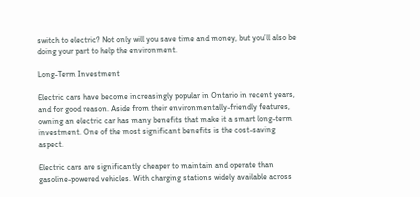switch to electric? Not only will you save time and money, but you’ll also be doing your part to help the environment.

Long-Term Investment

Electric cars have become increasingly popular in Ontario in recent years, and for good reason. Aside from their environmentally-friendly features, owning an electric car has many benefits that make it a smart long-term investment. One of the most significant benefits is the cost-saving aspect.

Electric cars are significantly cheaper to maintain and operate than gasoline-powered vehicles. With charging stations widely available across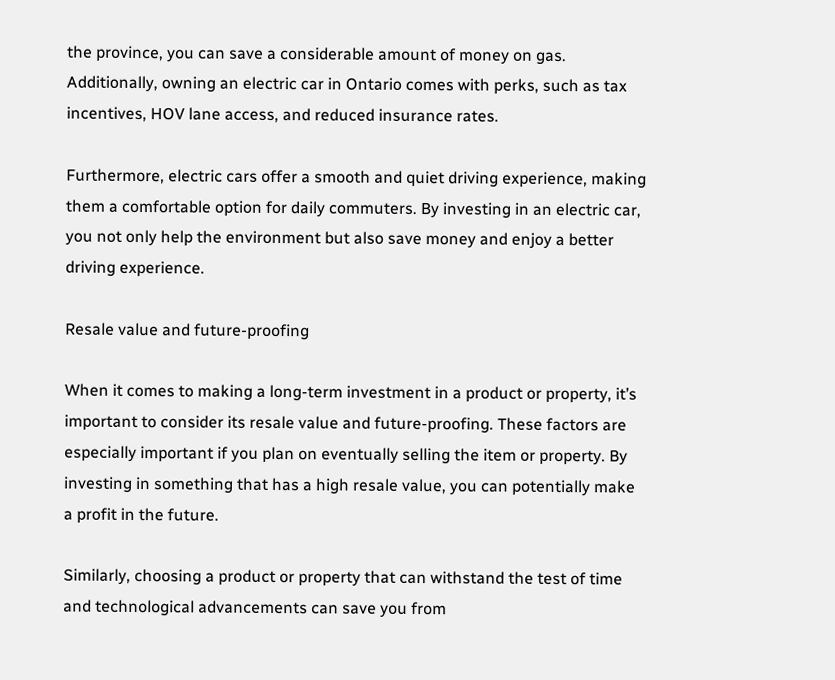the province, you can save a considerable amount of money on gas. Additionally, owning an electric car in Ontario comes with perks, such as tax incentives, HOV lane access, and reduced insurance rates.

Furthermore, electric cars offer a smooth and quiet driving experience, making them a comfortable option for daily commuters. By investing in an electric car, you not only help the environment but also save money and enjoy a better driving experience.

Resale value and future-proofing

When it comes to making a long-term investment in a product or property, it’s important to consider its resale value and future-proofing. These factors are especially important if you plan on eventually selling the item or property. By investing in something that has a high resale value, you can potentially make a profit in the future.

Similarly, choosing a product or property that can withstand the test of time and technological advancements can save you from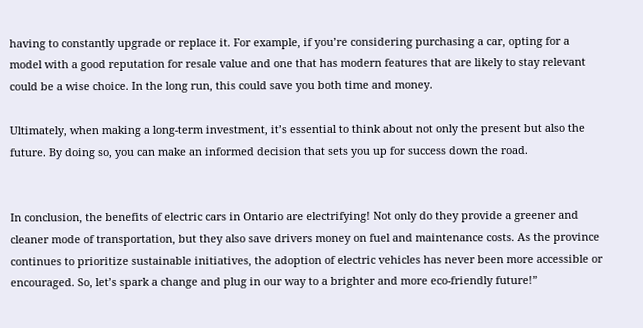having to constantly upgrade or replace it. For example, if you’re considering purchasing a car, opting for a model with a good reputation for resale value and one that has modern features that are likely to stay relevant could be a wise choice. In the long run, this could save you both time and money.

Ultimately, when making a long-term investment, it’s essential to think about not only the present but also the future. By doing so, you can make an informed decision that sets you up for success down the road.


In conclusion, the benefits of electric cars in Ontario are electrifying! Not only do they provide a greener and cleaner mode of transportation, but they also save drivers money on fuel and maintenance costs. As the province continues to prioritize sustainable initiatives, the adoption of electric vehicles has never been more accessible or encouraged. So, let’s spark a change and plug in our way to a brighter and more eco-friendly future!”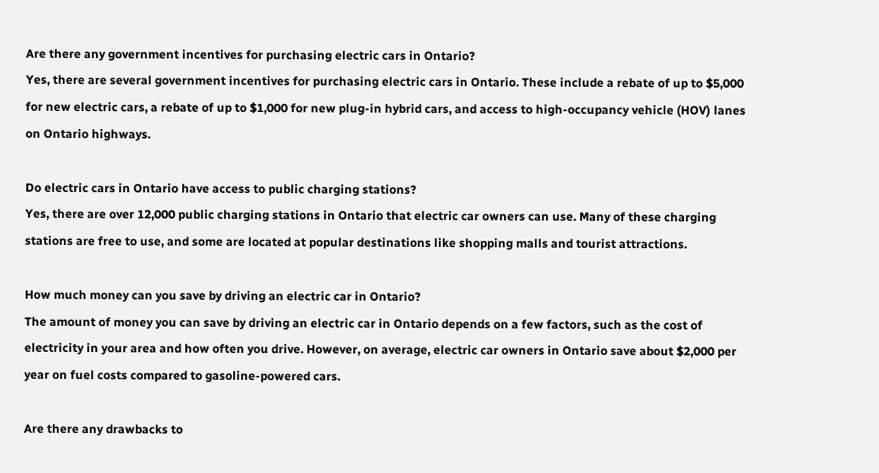Are there any government incentives for purchasing electric cars in Ontario?
Yes, there are several government incentives for purchasing electric cars in Ontario. These include a rebate of up to $5,000 for new electric cars, a rebate of up to $1,000 for new plug-in hybrid cars, and access to high-occupancy vehicle (HOV) lanes on Ontario highways.

Do electric cars in Ontario have access to public charging stations?
Yes, there are over 12,000 public charging stations in Ontario that electric car owners can use. Many of these charging stations are free to use, and some are located at popular destinations like shopping malls and tourist attractions.

How much money can you save by driving an electric car in Ontario?
The amount of money you can save by driving an electric car in Ontario depends on a few factors, such as the cost of electricity in your area and how often you drive. However, on average, electric car owners in Ontario save about $2,000 per year on fuel costs compared to gasoline-powered cars.

Are there any drawbacks to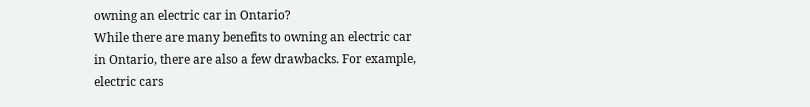owning an electric car in Ontario?
While there are many benefits to owning an electric car in Ontario, there are also a few drawbacks. For example, electric cars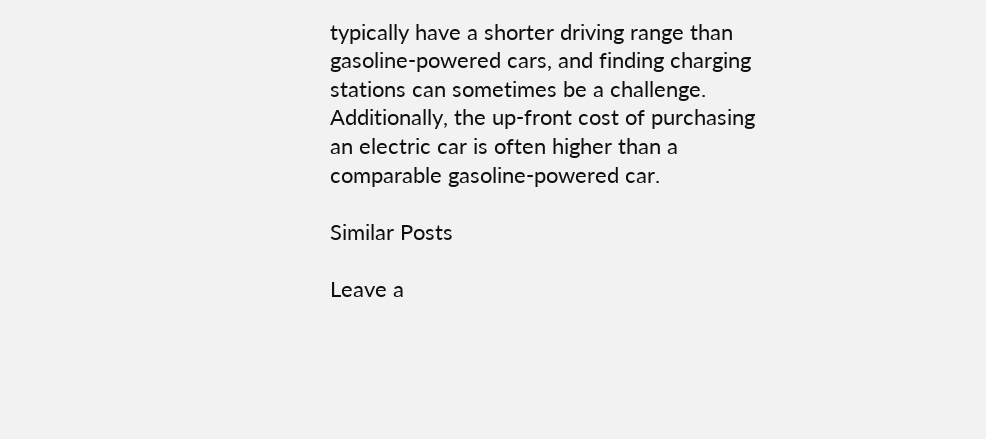typically have a shorter driving range than gasoline-powered cars, and finding charging stations can sometimes be a challenge. Additionally, the up-front cost of purchasing an electric car is often higher than a comparable gasoline-powered car.

Similar Posts

Leave a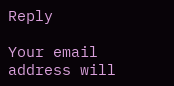Reply

Your email address will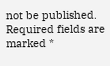not be published. Required fields are marked *